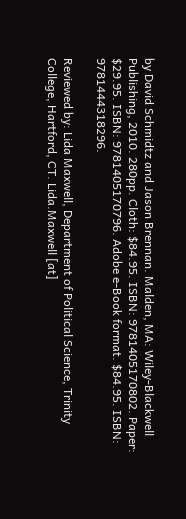by David Schmidtz and Jason Brennan. Malden, MA: Wiley-Blackwell Publishing, 2010. 280pp. Cloth: $84.95. ISBN: 9781405170802. Paper: $29.95. ISBN: 9781405170796. Adobe e-Book format. $84.95. ISBN: 9781444318296.

Reviewed by: Lida Maxwell, Department of Political Science, Trinity College, Hartford, CT. Lida.Maxwell [at]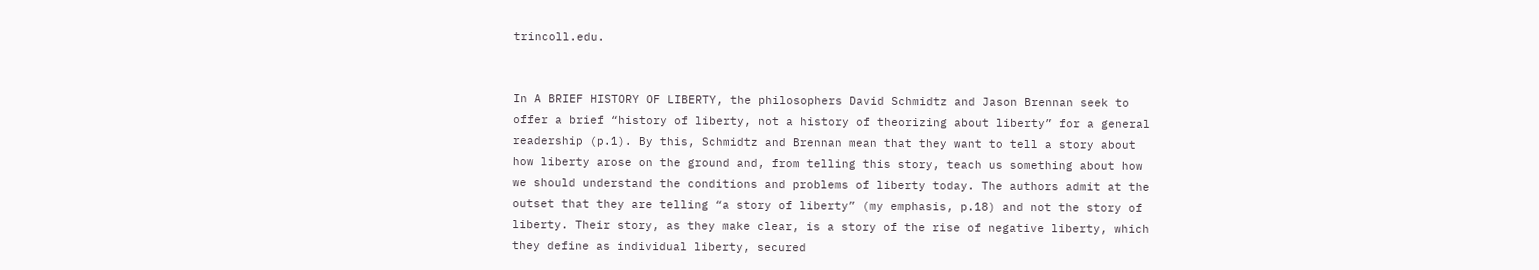trincoll.edu.


In A BRIEF HISTORY OF LIBERTY, the philosophers David Schmidtz and Jason Brennan seek to offer a brief “history of liberty, not a history of theorizing about liberty” for a general readership (p.1). By this, Schmidtz and Brennan mean that they want to tell a story about how liberty arose on the ground and, from telling this story, teach us something about how we should understand the conditions and problems of liberty today. The authors admit at the outset that they are telling “a story of liberty” (my emphasis, p.18) and not the story of liberty. Their story, as they make clear, is a story of the rise of negative liberty, which they define as individual liberty, secured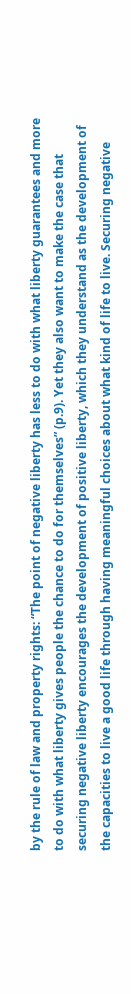by the rule of law and property rights: “The point of negative liberty has less to do with what liberty guarantees and more to do with what liberty gives people the chance to do for themselves” (p.9). Yet they also want to make the case that securing negative liberty encourages the development of positive liberty, which they understand as the development of the capacities to live a good life through having meaningful choices about what kind of life to live. Securing negative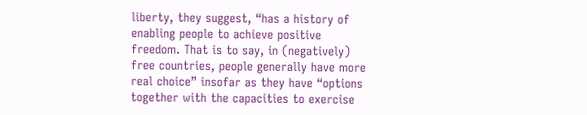liberty, they suggest, “has a history of enabling people to achieve positive freedom. That is to say, in (negatively) free countries, people generally have more real choice” insofar as they have “options together with the capacities to exercise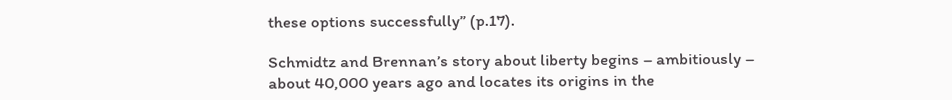these options successfully” (p.17).

Schmidtz and Brennan’s story about liberty begins – ambitiously – about 40,000 years ago and locates its origins in the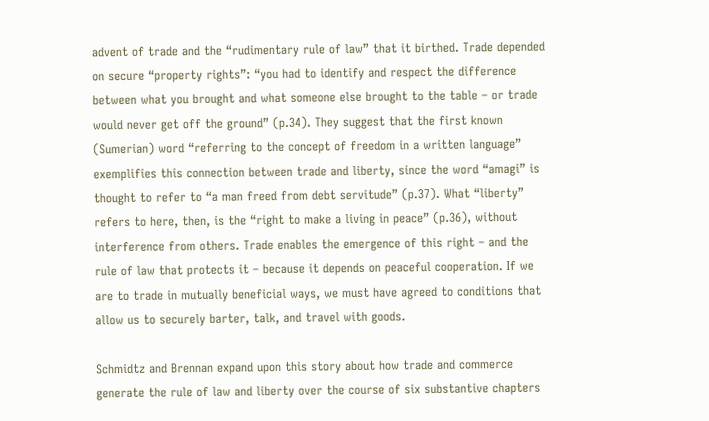advent of trade and the “rudimentary rule of law” that it birthed. Trade depended on secure “property rights”: “you had to identify and respect the difference between what you brought and what someone else brought to the table – or trade would never get off the ground” (p.34). They suggest that the first known (Sumerian) word “referring to the concept of freedom in a written language” exemplifies this connection between trade and liberty, since the word “amagi” is thought to refer to “a man freed from debt servitude” (p.37). What “liberty” refers to here, then, is the “right to make a living in peace” (p.36), without interference from others. Trade enables the emergence of this right – and the rule of law that protects it – because it depends on peaceful cooperation. If we are to trade in mutually beneficial ways, we must have agreed to conditions that allow us to securely barter, talk, and travel with goods.

Schmidtz and Brennan expand upon this story about how trade and commerce generate the rule of law and liberty over the course of six substantive chapters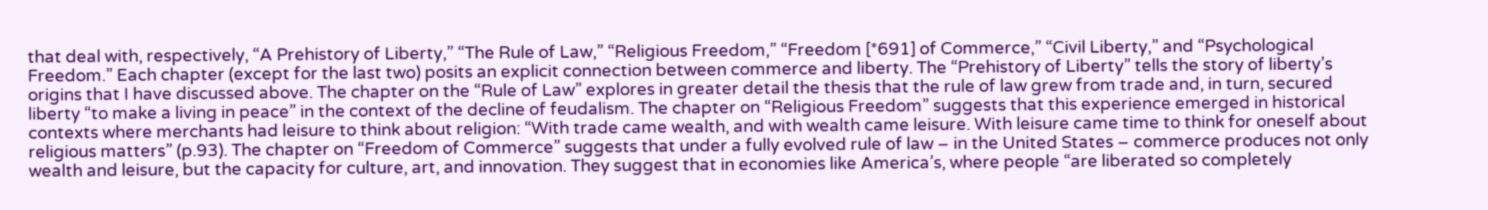that deal with, respectively, “A Prehistory of Liberty,” “The Rule of Law,” “Religious Freedom,” “Freedom [*691] of Commerce,” “Civil Liberty,” and “Psychological Freedom.” Each chapter (except for the last two) posits an explicit connection between commerce and liberty. The “Prehistory of Liberty” tells the story of liberty’s origins that I have discussed above. The chapter on the “Rule of Law” explores in greater detail the thesis that the rule of law grew from trade and, in turn, secured liberty “to make a living in peace” in the context of the decline of feudalism. The chapter on “Religious Freedom” suggests that this experience emerged in historical contexts where merchants had leisure to think about religion: “With trade came wealth, and with wealth came leisure. With leisure came time to think for oneself about religious matters” (p.93). The chapter on “Freedom of Commerce” suggests that under a fully evolved rule of law – in the United States – commerce produces not only wealth and leisure, but the capacity for culture, art, and innovation. They suggest that in economies like America’s, where people “are liberated so completely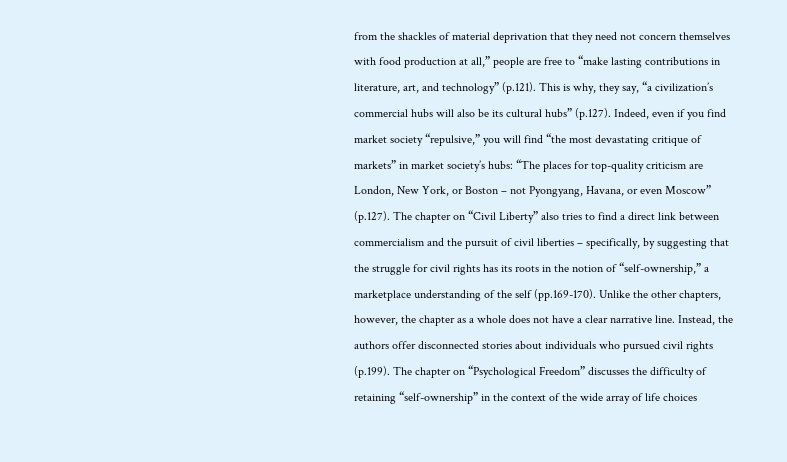from the shackles of material deprivation that they need not concern themselves with food production at all,” people are free to “make lasting contributions in literature, art, and technology” (p.121). This is why, they say, “a civilization’s commercial hubs will also be its cultural hubs” (p.127). Indeed, even if you find market society “repulsive,” you will find “the most devastating critique of markets” in market society’s hubs: “The places for top-quality criticism are London, New York, or Boston – not Pyongyang, Havana, or even Moscow” (p.127). The chapter on “Civil Liberty” also tries to find a direct link between commercialism and the pursuit of civil liberties – specifically, by suggesting that the struggle for civil rights has its roots in the notion of “self-ownership,” a marketplace understanding of the self (pp.169-170). Unlike the other chapters, however, the chapter as a whole does not have a clear narrative line. Instead, the authors offer disconnected stories about individuals who pursued civil rights (p.199). The chapter on “Psychological Freedom” discusses the difficulty of retaining “self-ownership” in the context of the wide array of life choices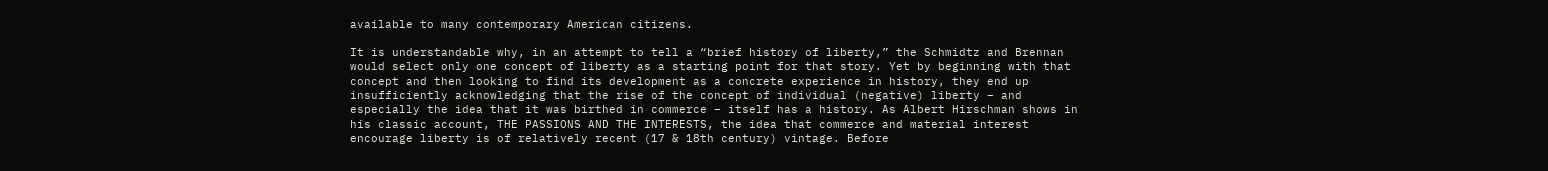available to many contemporary American citizens.

It is understandable why, in an attempt to tell a “brief history of liberty,” the Schmidtz and Brennan would select only one concept of liberty as a starting point for that story. Yet by beginning with that concept and then looking to find its development as a concrete experience in history, they end up insufficiently acknowledging that the rise of the concept of individual (negative) liberty – and especially the idea that it was birthed in commerce – itself has a history. As Albert Hirschman shows in his classic account, THE PASSIONS AND THE INTERESTS, the idea that commerce and material interest encourage liberty is of relatively recent (17 & 18th century) vintage. Before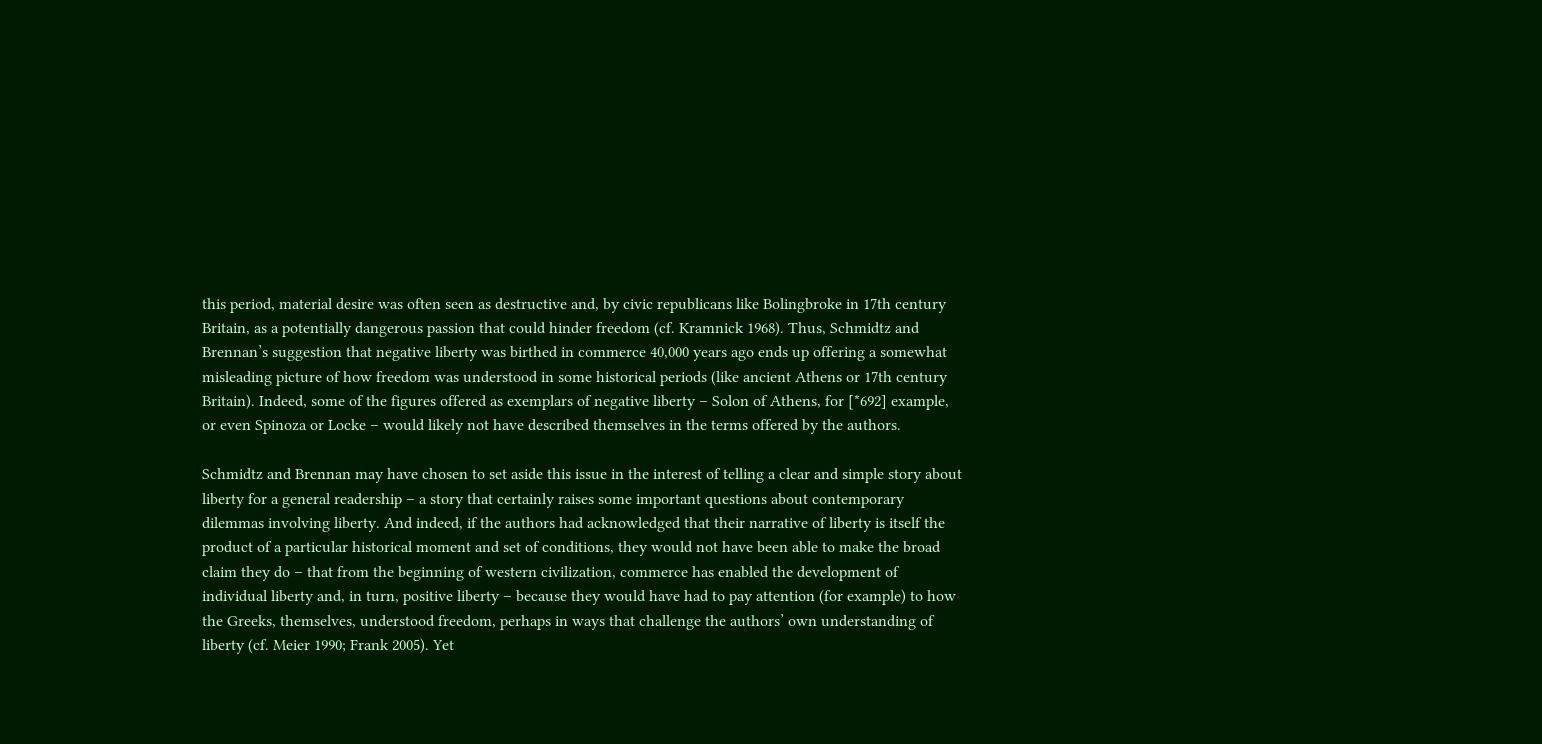this period, material desire was often seen as destructive and, by civic republicans like Bolingbroke in 17th century Britain, as a potentially dangerous passion that could hinder freedom (cf. Kramnick 1968). Thus, Schmidtz and Brennan’s suggestion that negative liberty was birthed in commerce 40,000 years ago ends up offering a somewhat misleading picture of how freedom was understood in some historical periods (like ancient Athens or 17th century Britain). Indeed, some of the figures offered as exemplars of negative liberty – Solon of Athens, for [*692] example, or even Spinoza or Locke – would likely not have described themselves in the terms offered by the authors.

Schmidtz and Brennan may have chosen to set aside this issue in the interest of telling a clear and simple story about liberty for a general readership – a story that certainly raises some important questions about contemporary dilemmas involving liberty. And indeed, if the authors had acknowledged that their narrative of liberty is itself the product of a particular historical moment and set of conditions, they would not have been able to make the broad claim they do – that from the beginning of western civilization, commerce has enabled the development of individual liberty and, in turn, positive liberty – because they would have had to pay attention (for example) to how the Greeks, themselves, understood freedom, perhaps in ways that challenge the authors’ own understanding of liberty (cf. Meier 1990; Frank 2005). Yet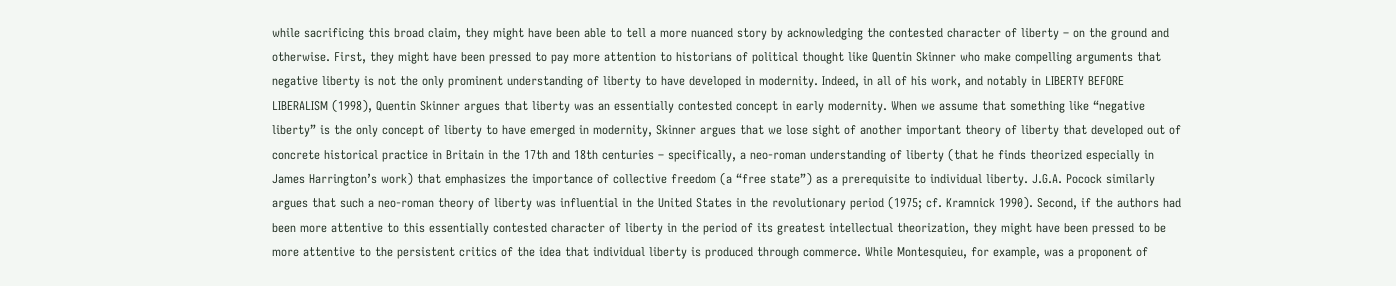while sacrificing this broad claim, they might have been able to tell a more nuanced story by acknowledging the contested character of liberty – on the ground and otherwise. First, they might have been pressed to pay more attention to historians of political thought like Quentin Skinner who make compelling arguments that negative liberty is not the only prominent understanding of liberty to have developed in modernity. Indeed, in all of his work, and notably in LIBERTY BEFORE LIBERALISM (1998), Quentin Skinner argues that liberty was an essentially contested concept in early modernity. When we assume that something like “negative liberty” is the only concept of liberty to have emerged in modernity, Skinner argues that we lose sight of another important theory of liberty that developed out of concrete historical practice in Britain in the 17th and 18th centuries – specifically, a neo-roman understanding of liberty (that he finds theorized especially in James Harrington’s work) that emphasizes the importance of collective freedom (a “free state”) as a prerequisite to individual liberty. J.G.A. Pocock similarly argues that such a neo-roman theory of liberty was influential in the United States in the revolutionary period (1975; cf. Kramnick 1990). Second, if the authors had been more attentive to this essentially contested character of liberty in the period of its greatest intellectual theorization, they might have been pressed to be more attentive to the persistent critics of the idea that individual liberty is produced through commerce. While Montesquieu, for example, was a proponent of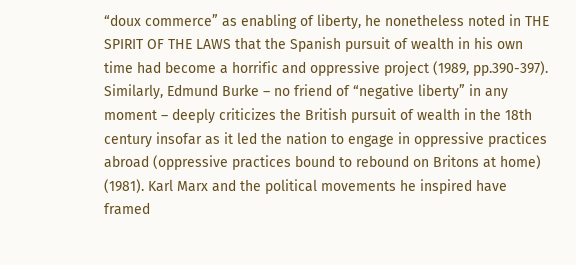“doux commerce” as enabling of liberty, he nonetheless noted in THE SPIRIT OF THE LAWS that the Spanish pursuit of wealth in his own time had become a horrific and oppressive project (1989, pp.390-397). Similarly, Edmund Burke – no friend of “negative liberty” in any moment – deeply criticizes the British pursuit of wealth in the 18th century insofar as it led the nation to engage in oppressive practices abroad (oppressive practices bound to rebound on Britons at home) (1981). Karl Marx and the political movements he inspired have framed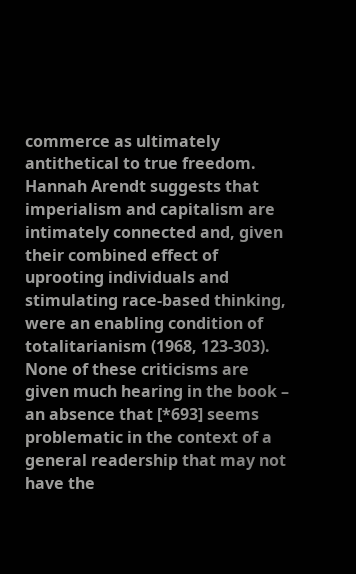commerce as ultimately antithetical to true freedom. Hannah Arendt suggests that imperialism and capitalism are intimately connected and, given their combined effect of uprooting individuals and stimulating race-based thinking, were an enabling condition of totalitarianism (1968, 123-303). None of these criticisms are given much hearing in the book – an absence that [*693] seems problematic in the context of a general readership that may not have the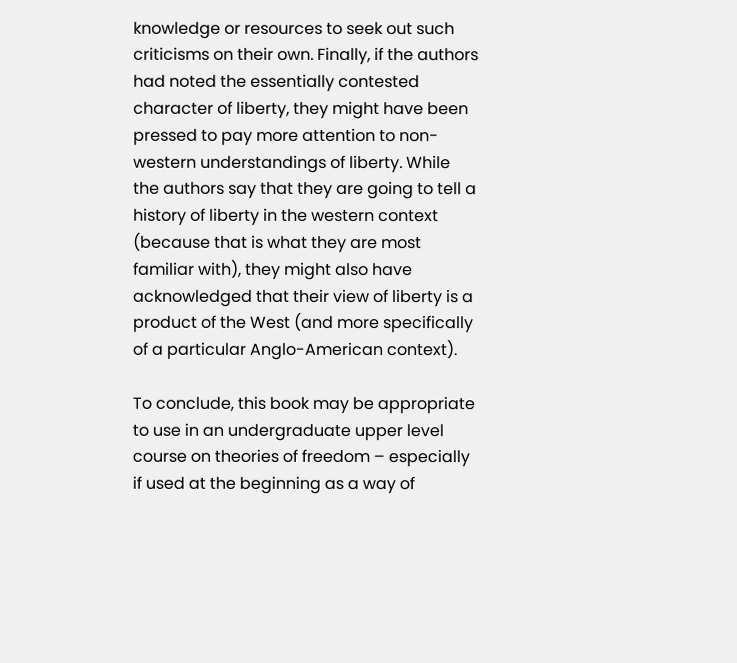knowledge or resources to seek out such criticisms on their own. Finally, if the authors had noted the essentially contested character of liberty, they might have been pressed to pay more attention to non-western understandings of liberty. While the authors say that they are going to tell a history of liberty in the western context (because that is what they are most familiar with), they might also have acknowledged that their view of liberty is a product of the West (and more specifically of a particular Anglo-American context).

To conclude, this book may be appropriate to use in an undergraduate upper level course on theories of freedom – especially if used at the beginning as a way of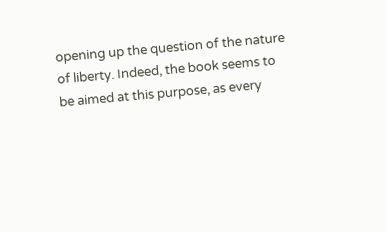opening up the question of the nature of liberty. Indeed, the book seems to be aimed at this purpose, as every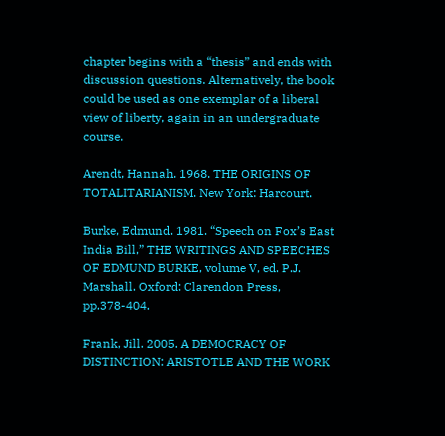chapter begins with a “thesis” and ends with discussion questions. Alternatively, the book could be used as one exemplar of a liberal view of liberty, again in an undergraduate course.

Arendt, Hannah. 1968. THE ORIGINS OF TOTALITARIANISM. New York: Harcourt.

Burke, Edmund. 1981. “Speech on Fox’s East India Bill,” THE WRITINGS AND SPEECHES OF EDMUND BURKE, volume V, ed. P.J. Marshall. Oxford: Clarendon Press, pp.378-404.

Frank, Jill. 2005. A DEMOCRACY OF DISTINCTION: ARISTOTLE AND THE WORK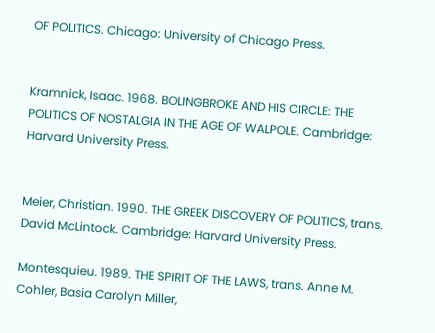OF POLITICS. Chicago: University of Chicago Press.


Kramnick, Isaac. 1968. BOLINGBROKE AND HIS CIRCLE: THE POLITICS OF NOSTALGIA IN THE AGE OF WALPOLE. Cambridge: Harvard University Press.


Meier, Christian. 1990. THE GREEK DISCOVERY OF POLITICS, trans. David McLintock. Cambridge: Harvard University Press.

Montesquieu. 1989. THE SPIRIT OF THE LAWS, trans. Anne M. Cohler, Basia Carolyn Miller,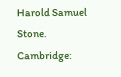Harold Samuel Stone. Cambridge: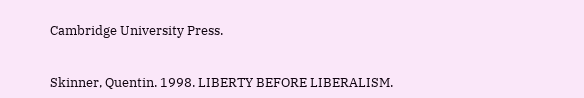Cambridge University Press.


Skinner, Quentin. 1998. LIBERTY BEFORE LIBERALISM.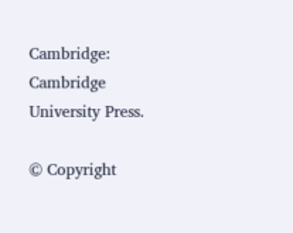Cambridge: Cambridge University Press.

© Copyright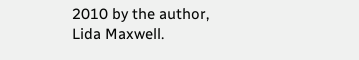2010 by the author, Lida Maxwell.